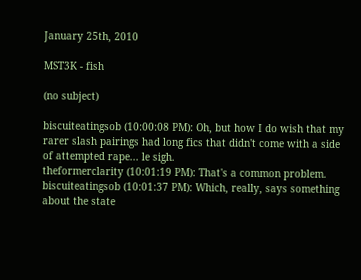January 25th, 2010

MST3K - fish

(no subject)

biscuiteatingsob (10:00:08 PM): Oh, but how I do wish that my rarer slash pairings had long fics that didn't come with a side of attempted rape... le sigh.
theformerclarity (10:01:19 PM): That's a common problem.
biscuiteatingsob (10:01:37 PM): Which, really, says something about the state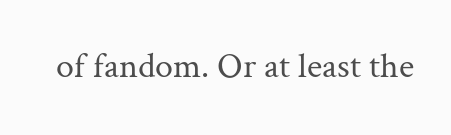of fandom. Or at least the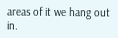areas of it we hang out in.